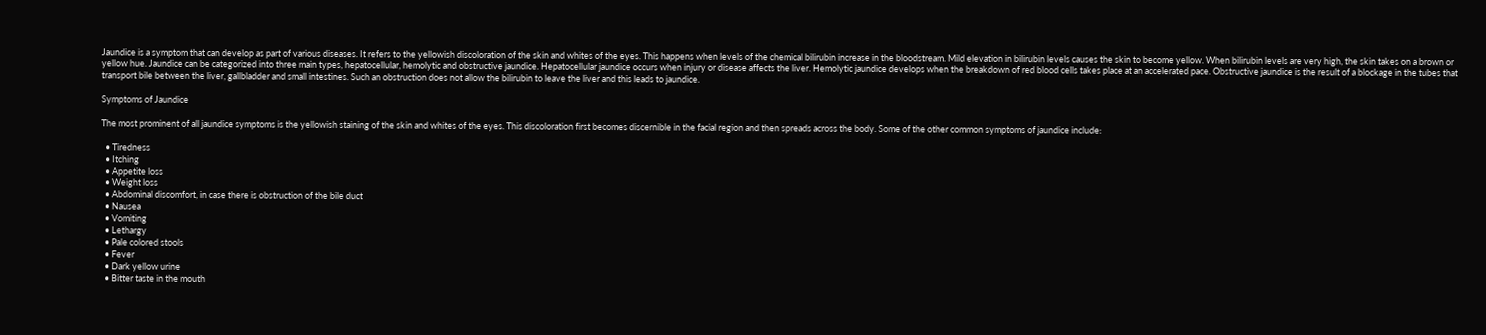Jaundice is a symptom that can develop as part of various diseases. It refers to the yellowish discoloration of the skin and whites of the eyes. This happens when levels of the chemical bilirubin increase in the bloodstream. Mild elevation in bilirubin levels causes the skin to become yellow. When bilirubin levels are very high, the skin takes on a brown or yellow hue. Jaundice can be categorized into three main types, hepatocellular, hemolytic and obstructive jaundice. Hepatocellular jaundice occurs when injury or disease affects the liver. Hemolytic jaundice develops when the breakdown of red blood cells takes place at an accelerated pace. Obstructive jaundice is the result of a blockage in the tubes that transport bile between the liver, gallbladder and small intestines. Such an obstruction does not allow the bilirubin to leave the liver and this leads to jaundice.

Symptoms of Jaundice

The most prominent of all jaundice symptoms is the yellowish staining of the skin and whites of the eyes. This discoloration first becomes discernible in the facial region and then spreads across the body. Some of the other common symptoms of jaundice include:

  • Tiredness
  • Itching
  • Appetite loss
  • Weight loss
  • Abdominal discomfort, in case there is obstruction of the bile duct
  • Nausea
  • Vomiting
  • Lethargy
  • Pale colored stools
  • Fever
  • Dark yellow urine
  • Bitter taste in the mouth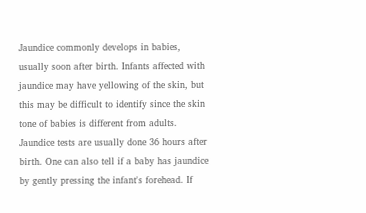Jaundice commonly develops in babies, usually soon after birth. Infants affected with jaundice may have yellowing of the skin, but this may be difficult to identify since the skin tone of babies is different from adults. Jaundice tests are usually done 36 hours after birth. One can also tell if a baby has jaundice by gently pressing the infant's forehead. If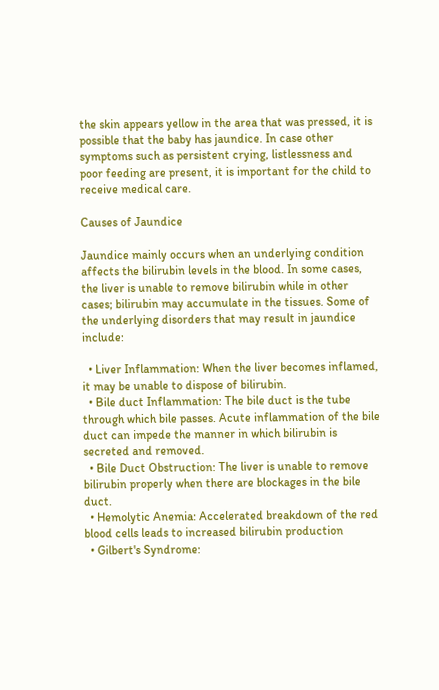the skin appears yellow in the area that was pressed, it is possible that the baby has jaundice. In case other symptoms such as persistent crying, listlessness and poor feeding are present, it is important for the child to receive medical care.

Causes of Jaundice

Jaundice mainly occurs when an underlying condition affects the bilirubin levels in the blood. In some cases, the liver is unable to remove bilirubin while in other cases; bilirubin may accumulate in the tissues. Some of the underlying disorders that may result in jaundice include:

  • Liver Inflammation: When the liver becomes inflamed, it may be unable to dispose of bilirubin.
  • Bile duct Inflammation: The bile duct is the tube through which bile passes. Acute inflammation of the bile duct can impede the manner in which bilirubin is secreted and removed.
  • Bile Duct Obstruction: The liver is unable to remove bilirubin properly when there are blockages in the bile duct.
  • Hemolytic Anemia: Accelerated breakdown of the red blood cells leads to increased bilirubin production
  • Gilbert's Syndrome: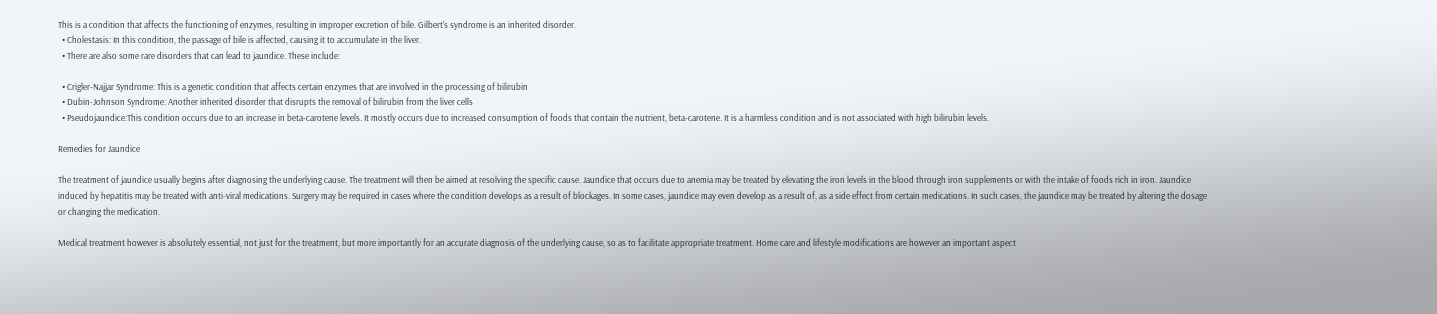This is a condition that affects the functioning of enzymes, resulting in improper excretion of bile. Gilbert's syndrome is an inherited disorder.
  • Cholestasis: In this condition, the passage of bile is affected, causing it to accumulate in the liver.
  • There are also some rare disorders that can lead to jaundice. These include:

  • Crigler-Najjar Syndrome: This is a genetic condition that affects certain enzymes that are involved in the processing of bilirubin
  • Dubin-Johnson Syndrome: Another inherited disorder that disrupts the removal of bilirubin from the liver cells
  • Pseudojaundice:This condition occurs due to an increase in beta-carotene levels. It mostly occurs due to increased consumption of foods that contain the nutrient, beta-carotene. It is a harmless condition and is not associated with high bilirubin levels.

Remedies for Jaundice

The treatment of jaundice usually begins after diagnosing the underlying cause. The treatment will then be aimed at resolving the specific cause. Jaundice that occurs due to anemia may be treated by elevating the iron levels in the blood through iron supplements or with the intake of foods rich in iron. Jaundice induced by hepatitis may be treated with anti-viral medications. Surgery may be required in cases where the condition develops as a result of blockages. In some cases, jaundice may even develop as a result of, as a side effect from certain medications. In such cases, the jaundice may be treated by altering the dosage or changing the medication.

Medical treatment however is absolutely essential, not just for the treatment, but more importantly for an accurate diagnosis of the underlying cause, so as to facilitate appropriate treatment. Home care and lifestyle modifications are however an important aspect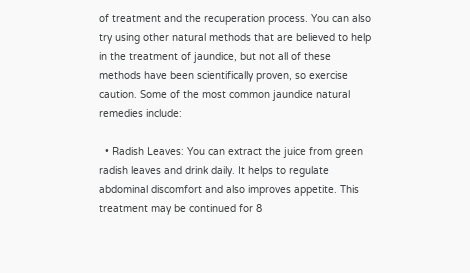of treatment and the recuperation process. You can also try using other natural methods that are believed to help in the treatment of jaundice, but not all of these methods have been scientifically proven, so exercise caution. Some of the most common jaundice natural remedies include:

  • Radish Leaves: You can extract the juice from green radish leaves and drink daily. It helps to regulate abdominal discomfort and also improves appetite. This treatment may be continued for 8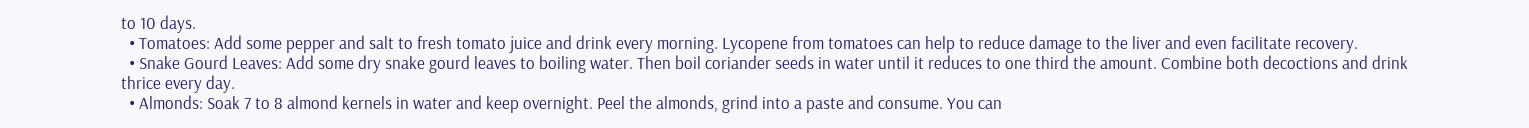to 10 days.
  • Tomatoes: Add some pepper and salt to fresh tomato juice and drink every morning. Lycopene from tomatoes can help to reduce damage to the liver and even facilitate recovery.
  • Snake Gourd Leaves: Add some dry snake gourd leaves to boiling water. Then boil coriander seeds in water until it reduces to one third the amount. Combine both decoctions and drink thrice every day.
  • Almonds: Soak 7 to 8 almond kernels in water and keep overnight. Peel the almonds, grind into a paste and consume. You can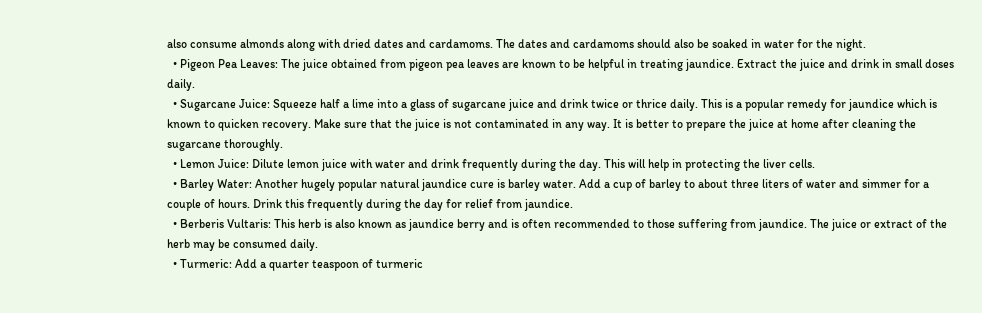also consume almonds along with dried dates and cardamoms. The dates and cardamoms should also be soaked in water for the night.
  • Pigeon Pea Leaves: The juice obtained from pigeon pea leaves are known to be helpful in treating jaundice. Extract the juice and drink in small doses daily.
  • Sugarcane Juice: Squeeze half a lime into a glass of sugarcane juice and drink twice or thrice daily. This is a popular remedy for jaundice which is known to quicken recovery. Make sure that the juice is not contaminated in any way. It is better to prepare the juice at home after cleaning the sugarcane thoroughly.
  • Lemon Juice: Dilute lemon juice with water and drink frequently during the day. This will help in protecting the liver cells.
  • Barley Water: Another hugely popular natural jaundice cure is barley water. Add a cup of barley to about three liters of water and simmer for a couple of hours. Drink this frequently during the day for relief from jaundice.
  • Berberis Vultaris: This herb is also known as jaundice berry and is often recommended to those suffering from jaundice. The juice or extract of the herb may be consumed daily.
  • Turmeric: Add a quarter teaspoon of turmeric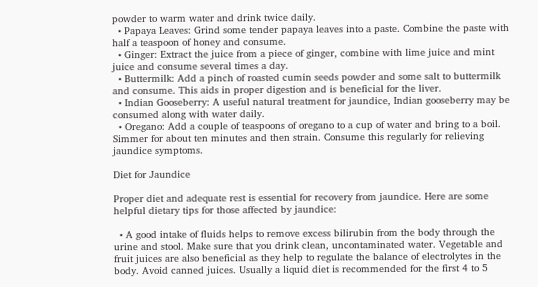powder to warm water and drink twice daily.
  • Papaya Leaves: Grind some tender papaya leaves into a paste. Combine the paste with half a teaspoon of honey and consume.
  • Ginger: Extract the juice from a piece of ginger, combine with lime juice and mint juice and consume several times a day.
  • Buttermilk: Add a pinch of roasted cumin seeds powder and some salt to buttermilk and consume. This aids in proper digestion and is beneficial for the liver.
  • Indian Gooseberry: A useful natural treatment for jaundice, Indian gooseberry may be consumed along with water daily.
  • Oregano: Add a couple of teaspoons of oregano to a cup of water and bring to a boil. Simmer for about ten minutes and then strain. Consume this regularly for relieving jaundice symptoms.

Diet for Jaundice

Proper diet and adequate rest is essential for recovery from jaundice. Here are some helpful dietary tips for those affected by jaundice:

  • A good intake of fluids helps to remove excess bilirubin from the body through the urine and stool. Make sure that you drink clean, uncontaminated water. Vegetable and fruit juices are also beneficial as they help to regulate the balance of electrolytes in the body. Avoid canned juices. Usually a liquid diet is recommended for the first 4 to 5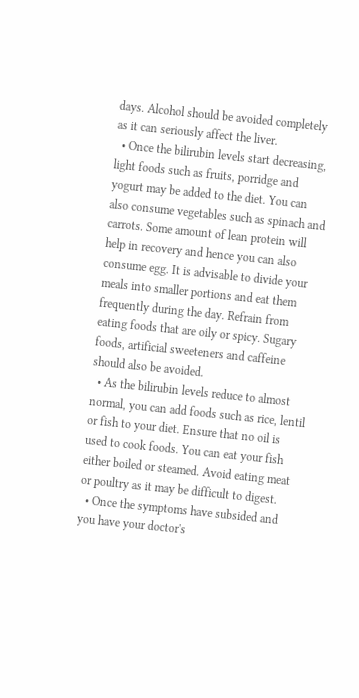days. Alcohol should be avoided completely as it can seriously affect the liver.
  • Once the bilirubin levels start decreasing, light foods such as fruits, porridge and yogurt may be added to the diet. You can also consume vegetables such as spinach and carrots. Some amount of lean protein will help in recovery and hence you can also consume egg. It is advisable to divide your meals into smaller portions and eat them frequently during the day. Refrain from eating foods that are oily or spicy. Sugary foods, artificial sweeteners and caffeine should also be avoided.
  • As the bilirubin levels reduce to almost normal, you can add foods such as rice, lentil or fish to your diet. Ensure that no oil is used to cook foods. You can eat your fish either boiled or steamed. Avoid eating meat or poultry as it may be difficult to digest.
  • Once the symptoms have subsided and you have your doctor's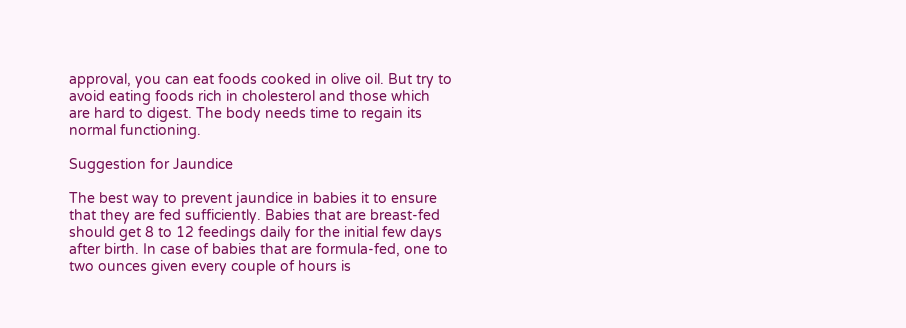approval, you can eat foods cooked in olive oil. But try to avoid eating foods rich in cholesterol and those which are hard to digest. The body needs time to regain its normal functioning.

Suggestion for Jaundice

The best way to prevent jaundice in babies it to ensure that they are fed sufficiently. Babies that are breast-fed should get 8 to 12 feedings daily for the initial few days after birth. In case of babies that are formula-fed, one to two ounces given every couple of hours is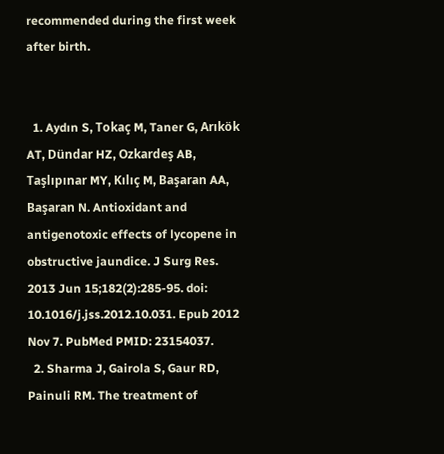recommended during the first week after birth.


  1. Aydın S, Tokaç M, Taner G, Arıkök AT, Dündar HZ, Ozkardeş AB, Taşlıpınar MY, Kılıç M, Başaran AA, Başaran N. Antioxidant and antigenotoxic effects of lycopene in obstructive jaundice. J Surg Res. 2013 Jun 15;182(2):285-95. doi: 10.1016/j.jss.2012.10.031. Epub 2012 Nov 7. PubMed PMID: 23154037.
  2. Sharma J, Gairola S, Gaur RD, Painuli RM. The treatment of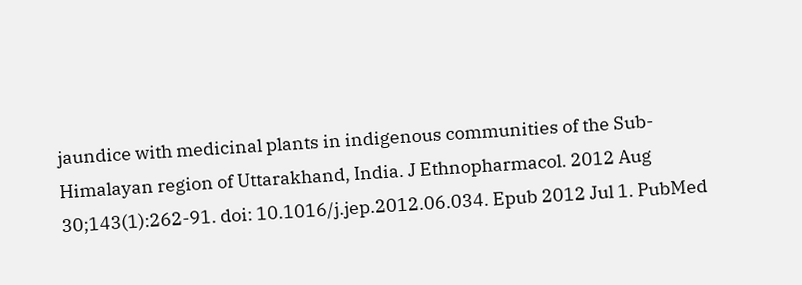jaundice with medicinal plants in indigenous communities of the Sub-Himalayan region of Uttarakhand, India. J Ethnopharmacol. 2012 Aug 30;143(1):262-91. doi: 10.1016/j.jep.2012.06.034. Epub 2012 Jul 1. PubMed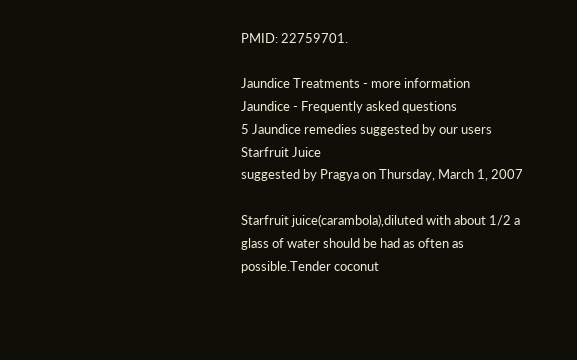PMID: 22759701.

Jaundice Treatments - more information
Jaundice - Frequently asked questions
5 Jaundice remedies suggested by our users
Starfruit Juice
suggested by Pragya on Thursday, March 1, 2007

Starfruit juice(carambola),diluted with about 1/2 a glass of water should be had as often as possible.Tender coconut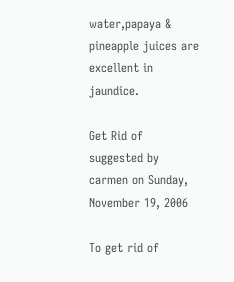water,papaya & pineapple juices are excellent in jaundice.

Get Rid of
suggested by carmen on Sunday, November 19, 2006

To get rid of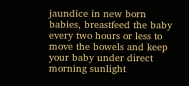jaundice in new born babies, breastfeed the baby every two hours or less to move the bowels and keep your baby under direct morning sunlight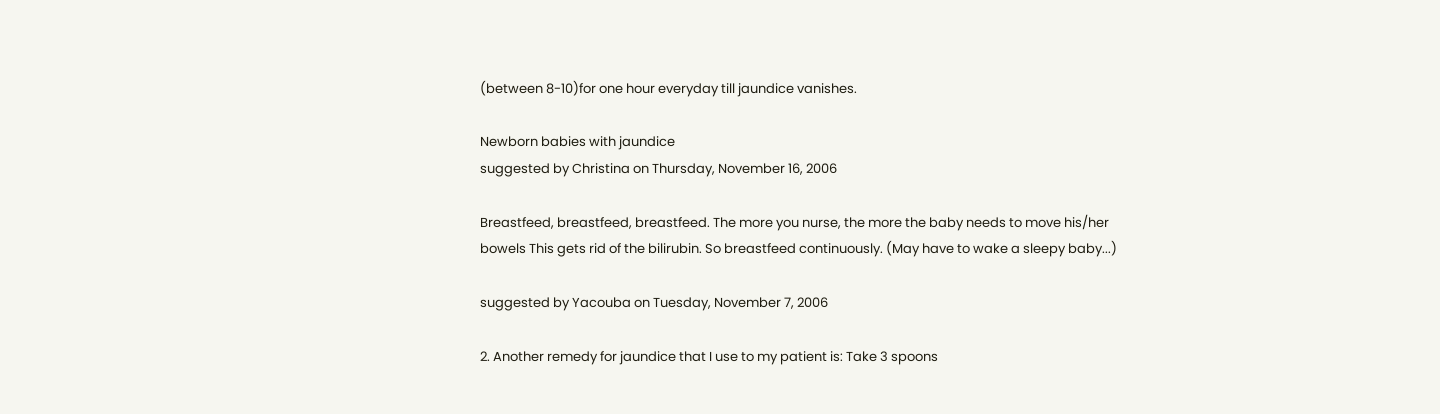(between 8-10)for one hour everyday till jaundice vanishes.

Newborn babies with jaundice
suggested by Christina on Thursday, November 16, 2006

Breastfeed, breastfeed, breastfeed. The more you nurse, the more the baby needs to move his/her bowels This gets rid of the bilirubin. So breastfeed continuously. (May have to wake a sleepy baby...)

suggested by Yacouba on Tuesday, November 7, 2006

2. Another remedy for jaundice that I use to my patient is: Take 3 spoons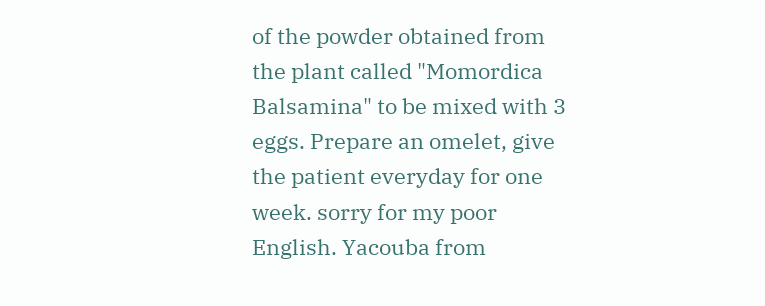of the powder obtained from the plant called "Momordica Balsamina" to be mixed with 3 eggs. Prepare an omelet, give the patient everyday for one week. sorry for my poor English. Yacouba from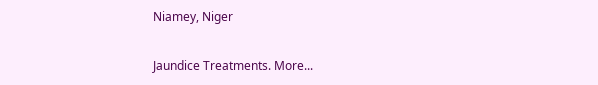Niamey, Niger

Jaundice Treatments. More...